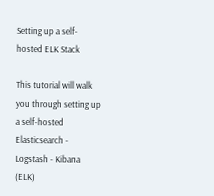Setting up a self-hosted ELK Stack

This tutorial will walk you through setting up a self-hosted Elasticsearch - Logstash - Kibana (ELK)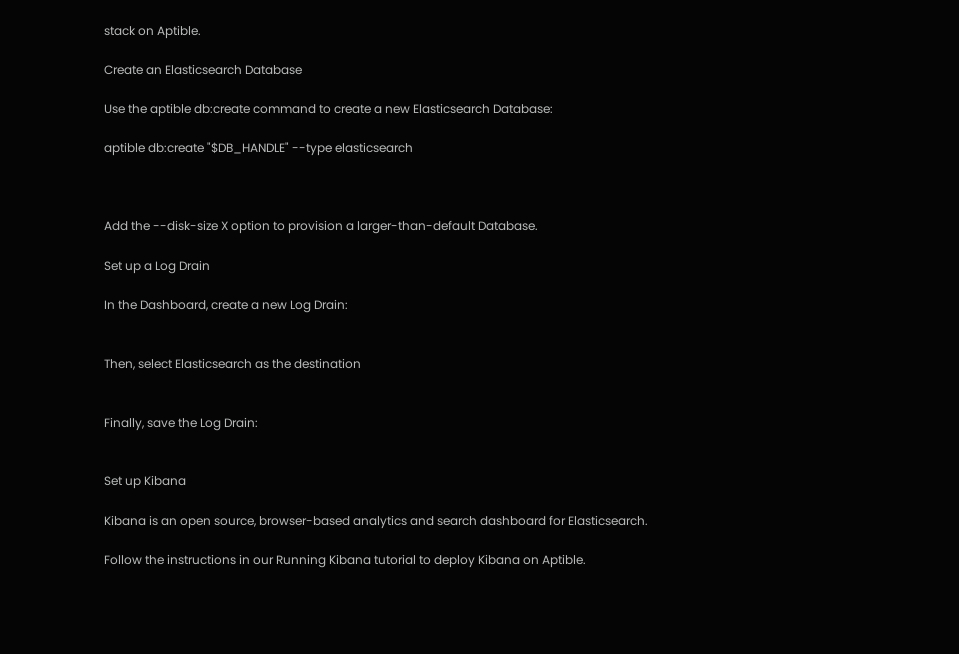stack on Aptible.

Create an Elasticsearch Database

Use the aptible db:create command to create a new Elasticsearch Database:

aptible db:create "$DB_HANDLE" --type elasticsearch



Add the --disk-size X option to provision a larger-than-default Database.

Set up a Log Drain

In the Dashboard, create a new Log Drain:


Then, select Elasticsearch as the destination


Finally, save the Log Drain:


Set up Kibana

Kibana is an open source, browser-based analytics and search dashboard for Elasticsearch.

Follow the instructions in our Running Kibana tutorial to deploy Kibana on Aptible.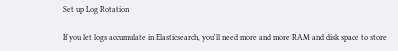Set up Log Rotation

If you let logs accumulate in Elasticsearch, you'll need more and more RAM and disk space to store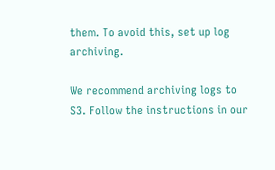them. To avoid this, set up log archiving.

We recommend archiving logs to S3. Follow the instructions in our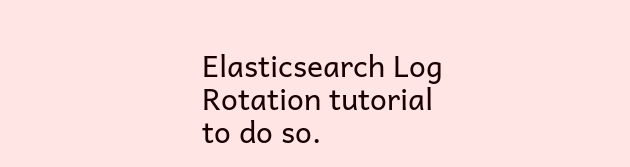Elasticsearch Log Rotation tutorial to do so.